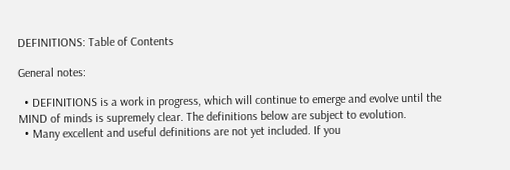DEFINITIONS: Table of Contents

General notes:

  • DEFINITIONS is a work in progress, which will continue to emerge and evolve until the MIND of minds is supremely clear. The definitions below are subject to evolution.
  • Many excellent and useful definitions are not yet included. If you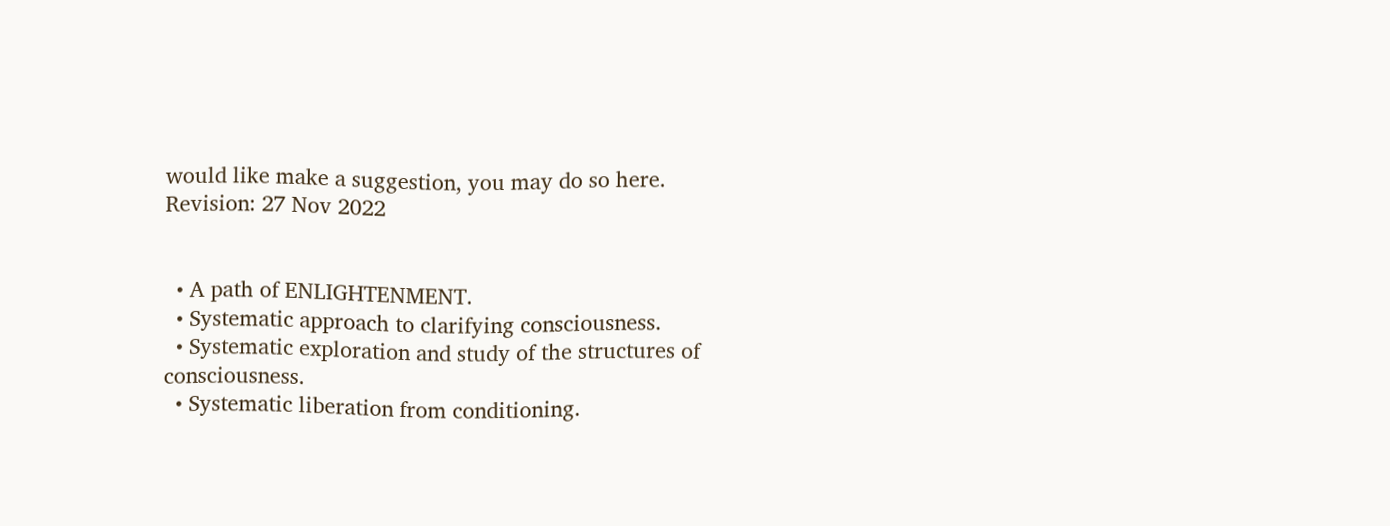would like make a suggestion, you may do so here.
Revision: 27 Nov 2022


  • A path of ENLIGHTENMENT.
  • Systematic approach to clarifying consciousness.
  • Systematic exploration and study of the structures of consciousness.
  • Systematic liberation from conditioning.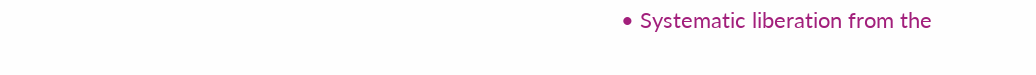• Systematic liberation from the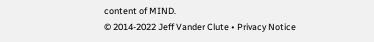content of MIND.
© 2014-2022 Jeff Vander Clute • Privacy Notice